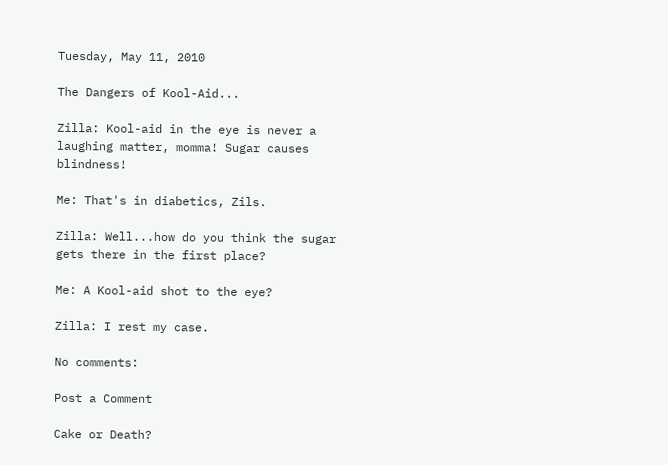Tuesday, May 11, 2010

The Dangers of Kool-Aid...

Zilla: Kool-aid in the eye is never a laughing matter, momma! Sugar causes blindness!

Me: That's in diabetics, Zils.

Zilla: Well...how do you think the sugar gets there in the first place?

Me: A Kool-aid shot to the eye?

Zilla: I rest my case.

No comments:

Post a Comment

Cake or Death?